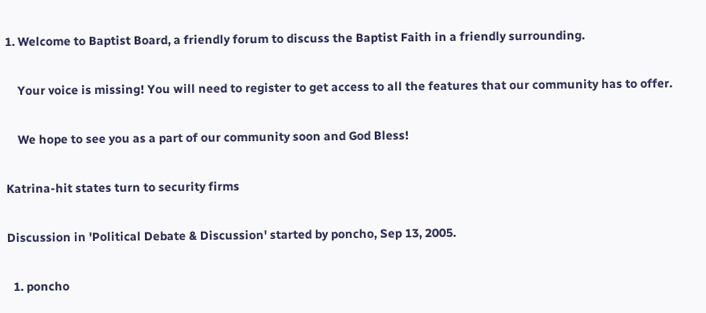1. Welcome to Baptist Board, a friendly forum to discuss the Baptist Faith in a friendly surrounding.

    Your voice is missing! You will need to register to get access to all the features that our community has to offer.

    We hope to see you as a part of our community soon and God Bless!

Katrina-hit states turn to security firms

Discussion in 'Political Debate & Discussion' started by poncho, Sep 13, 2005.

  1. poncho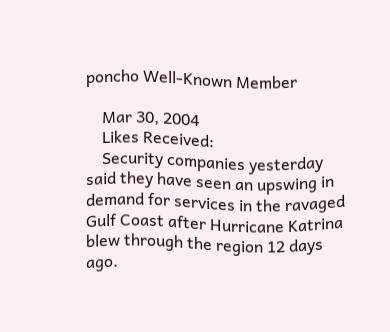poncho Well-Known Member

    Mar 30, 2004
    Likes Received:
    Security companies yesterday said they have seen an upswing in demand for services in the ravaged Gulf Coast after Hurricane Katrina blew through the region 12 days ago.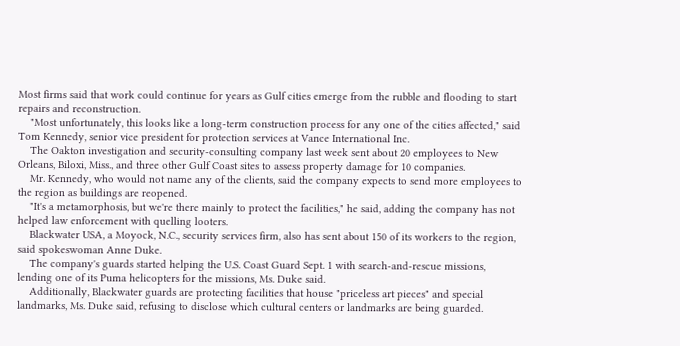Most firms said that work could continue for years as Gulf cities emerge from the rubble and flooding to start repairs and reconstruction.
    "Most unfortunately, this looks like a long-term construction process for any one of the cities affected," said Tom Kennedy, senior vice president for protection services at Vance International Inc.
    The Oakton investigation and security-consulting company last week sent about 20 employees to New Orleans, Biloxi, Miss., and three other Gulf Coast sites to assess property damage for 10 companies.
    Mr. Kennedy, who would not name any of the clients, said the company expects to send more employees to the region as buildings are reopened.
    "It's a metamorphosis, but we're there mainly to protect the facilities," he said, adding the company has not helped law enforcement with quelling looters.
    Blackwater USA, a Moyock, N.C., security services firm, also has sent about 150 of its workers to the region, said spokeswoman Anne Duke.
    The company's guards started helping the U.S. Coast Guard Sept. 1 with search-and-rescue missions, lending one of its Puma helicopters for the missions, Ms. Duke said.
    Additionally, Blackwater guards are protecting facilities that house "priceless art pieces" and special landmarks, Ms. Duke said, refusing to disclose which cultural centers or landmarks are being guarded.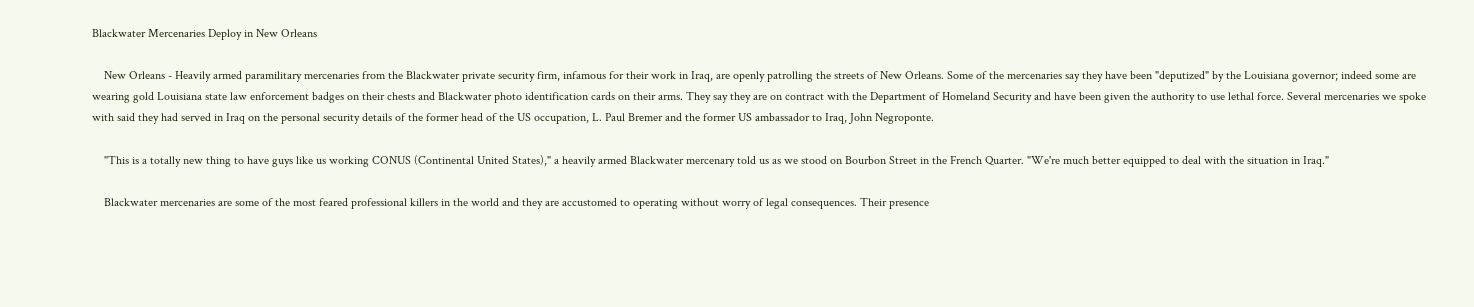Blackwater Mercenaries Deploy in New Orleans

    New Orleans - Heavily armed paramilitary mercenaries from the Blackwater private security firm, infamous for their work in Iraq, are openly patrolling the streets of New Orleans. Some of the mercenaries say they have been "deputized" by the Louisiana governor; indeed some are wearing gold Louisiana state law enforcement badges on their chests and Blackwater photo identification cards on their arms. They say they are on contract with the Department of Homeland Security and have been given the authority to use lethal force. Several mercenaries we spoke with said they had served in Iraq on the personal security details of the former head of the US occupation, L. Paul Bremer and the former US ambassador to Iraq, John Negroponte.

    "This is a totally new thing to have guys like us working CONUS (Continental United States)," a heavily armed Blackwater mercenary told us as we stood on Bourbon Street in the French Quarter. "We're much better equipped to deal with the situation in Iraq."

    Blackwater mercenaries are some of the most feared professional killers in the world and they are accustomed to operating without worry of legal consequences. Their presence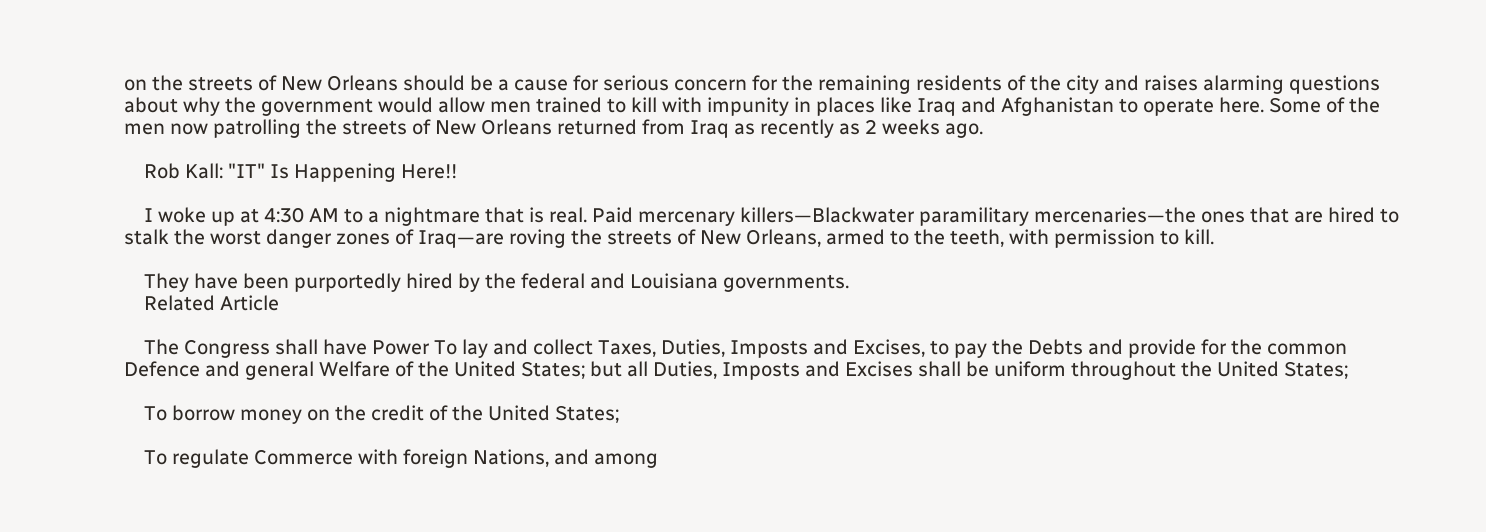on the streets of New Orleans should be a cause for serious concern for the remaining residents of the city and raises alarming questions about why the government would allow men trained to kill with impunity in places like Iraq and Afghanistan to operate here. Some of the men now patrolling the streets of New Orleans returned from Iraq as recently as 2 weeks ago.

    Rob Kall: "IT" Is Happening Here!!

    I woke up at 4:30 AM to a nightmare that is real. Paid mercenary killers—Blackwater paramilitary mercenaries—the ones that are hired to stalk the worst danger zones of Iraq—are roving the streets of New Orleans, armed to the teeth, with permission to kill.

    They have been purportedly hired by the federal and Louisiana governments.
    Related Article

    The Congress shall have Power To lay and collect Taxes, Duties, Imposts and Excises, to pay the Debts and provide for the common Defence and general Welfare of the United States; but all Duties, Imposts and Excises shall be uniform throughout the United States;

    To borrow money on the credit of the United States;

    To regulate Commerce with foreign Nations, and among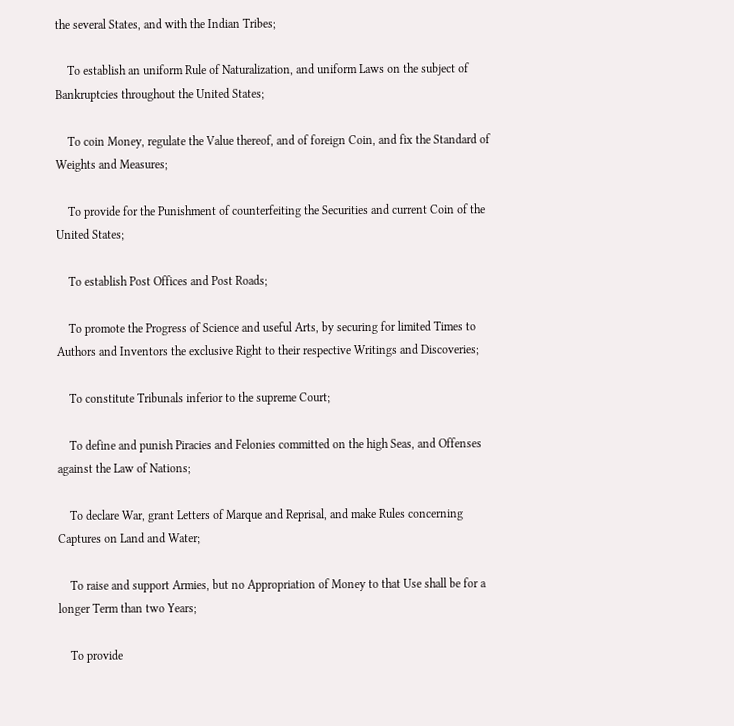the several States, and with the Indian Tribes;

    To establish an uniform Rule of Naturalization, and uniform Laws on the subject of Bankruptcies throughout the United States;

    To coin Money, regulate the Value thereof, and of foreign Coin, and fix the Standard of Weights and Measures;

    To provide for the Punishment of counterfeiting the Securities and current Coin of the United States;

    To establish Post Offices and Post Roads;

    To promote the Progress of Science and useful Arts, by securing for limited Times to Authors and Inventors the exclusive Right to their respective Writings and Discoveries;

    To constitute Tribunals inferior to the supreme Court;

    To define and punish Piracies and Felonies committed on the high Seas, and Offenses against the Law of Nations;

    To declare War, grant Letters of Marque and Reprisal, and make Rules concerning Captures on Land and Water;

    To raise and support Armies, but no Appropriation of Money to that Use shall be for a longer Term than two Years;

    To provide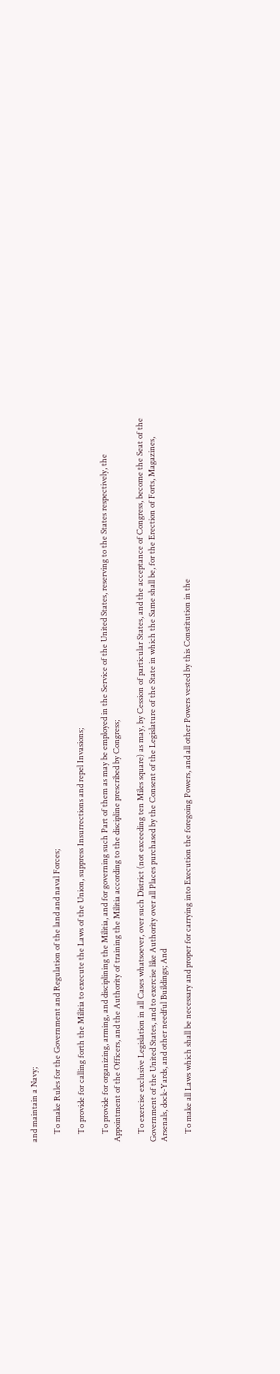and maintain a Navy;

    To make Rules for the Government and Regulation of the land and naval Forces;

    To provide for calling forth the Militia to execute the Laws of the Union, suppress Insurrections and repel Invasions;

    To provide for organizing, arming, and disciplining the Militia, and for governing such Part of them as may be employed in the Service of the United States, reserving to the States respectively, the Appointment of the Officers, and the Authority of training the Militia according to the discipline prescribed by Congress;

    To exercise exclusive Legislation in all Cases whatsoever, over such District (not exceeding ten Miles square) as may, by Cession of particular States, and the acceptance of Congress, become the Seat of the Government of the United States, and to exercise like Authority over all Places purchased by the Consent of the Legislature of the State in which the Same shall be, for the Erection of Forts, Magazines, Arsenals, dock-Yards, and other needful Buildings; And

    To make all Laws which shall be necessary and proper for carrying into Execution the foregoing Powers, and all other Powers vested by this Constitution in the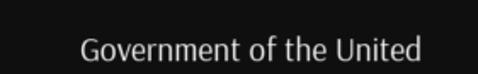Government of the United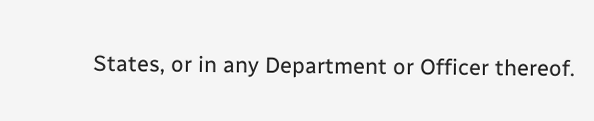States, or in any Department or Officer thereof.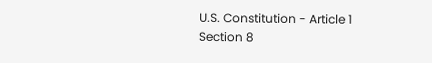U.S. Constitution - Article 1 Section 8